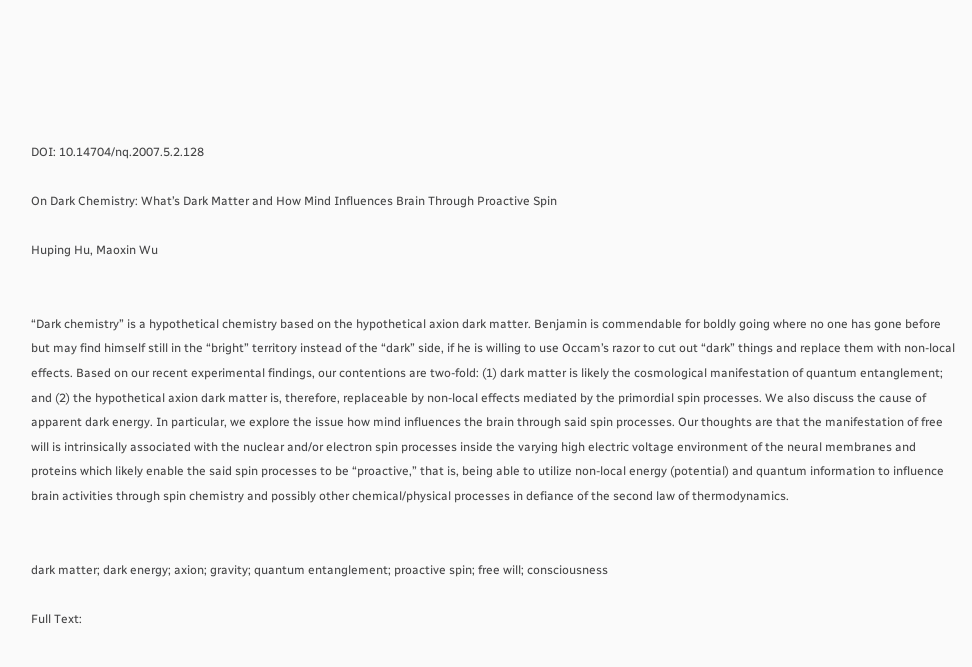DOI: 10.14704/nq.2007.5.2.128

On Dark Chemistry: What’s Dark Matter and How Mind Influences Brain Through Proactive Spin

Huping Hu, Maoxin Wu


“Dark chemistry” is a hypothetical chemistry based on the hypothetical axion dark matter. Benjamin is commendable for boldly going where no one has gone before but may find himself still in the “bright” territory instead of the “dark” side, if he is willing to use Occam’s razor to cut out “dark” things and replace them with non-local effects. Based on our recent experimental findings, our contentions are two-fold: (1) dark matter is likely the cosmological manifestation of quantum entanglement; and (2) the hypothetical axion dark matter is, therefore, replaceable by non-local effects mediated by the primordial spin processes. We also discuss the cause of apparent dark energy. In particular, we explore the issue how mind influences the brain through said spin processes. Our thoughts are that the manifestation of free will is intrinsically associated with the nuclear and/or electron spin processes inside the varying high electric voltage environment of the neural membranes and proteins which likely enable the said spin processes to be “proactive,” that is, being able to utilize non-local energy (potential) and quantum information to influence brain activities through spin chemistry and possibly other chemical/physical processes in defiance of the second law of thermodynamics.


dark matter; dark energy; axion; gravity; quantum entanglement; proactive spin; free will; consciousness

Full Text: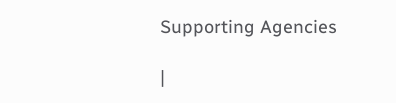Supporting Agencies

|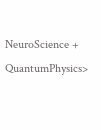NeuroScience + QuantumPhysics>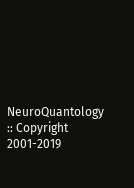NeuroQuantology :: Copyright 2001-2019